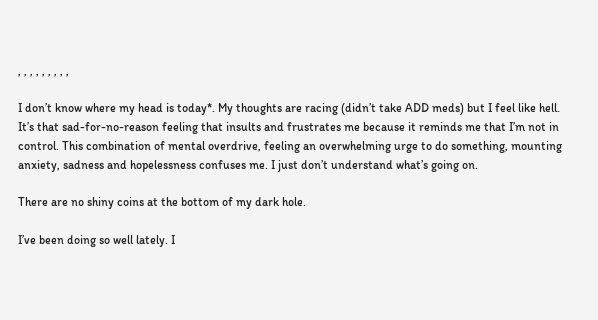, , , , , , , , ,

I don’t know where my head is today*. My thoughts are racing (didn’t take ADD meds) but I feel like hell. It’s that sad-for-no-reason feeling that insults and frustrates me because it reminds me that I’m not in control. This combination of mental overdrive, feeling an overwhelming urge to do something, mounting anxiety, sadness and hopelessness confuses me. I just don’t understand what’s going on.

There are no shiny coins at the bottom of my dark hole.

I’ve been doing so well lately. I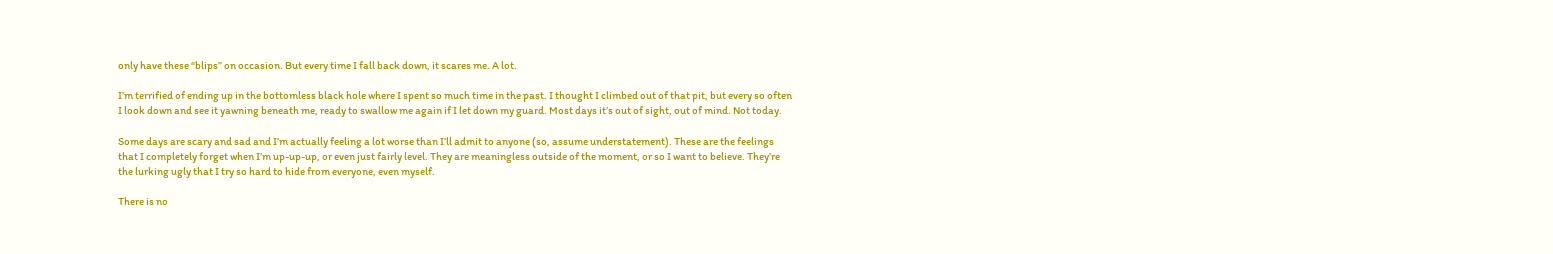only have these “blips” on occasion. But every time I fall back down, it scares me. A lot.

I’m terrified of ending up in the bottomless black hole where I spent so much time in the past. I thought I climbed out of that pit, but every so often I look down and see it yawning beneath me, ready to swallow me again if I let down my guard. Most days it’s out of sight, out of mind. Not today.

Some days are scary and sad and I’m actually feeling a lot worse than I’ll admit to anyone (so, assume understatement). These are the feelings that I completely forget when I’m up-up-up, or even just fairly level. They are meaningless outside of the moment, or so I want to believe. They’re the lurking ugly that I try so hard to hide from everyone, even myself.

There is no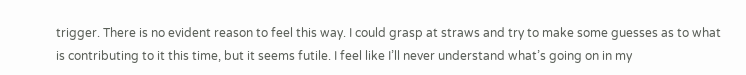trigger. There is no evident reason to feel this way. I could grasp at straws and try to make some guesses as to what is contributing to it this time, but it seems futile. I feel like I’ll never understand what’s going on in my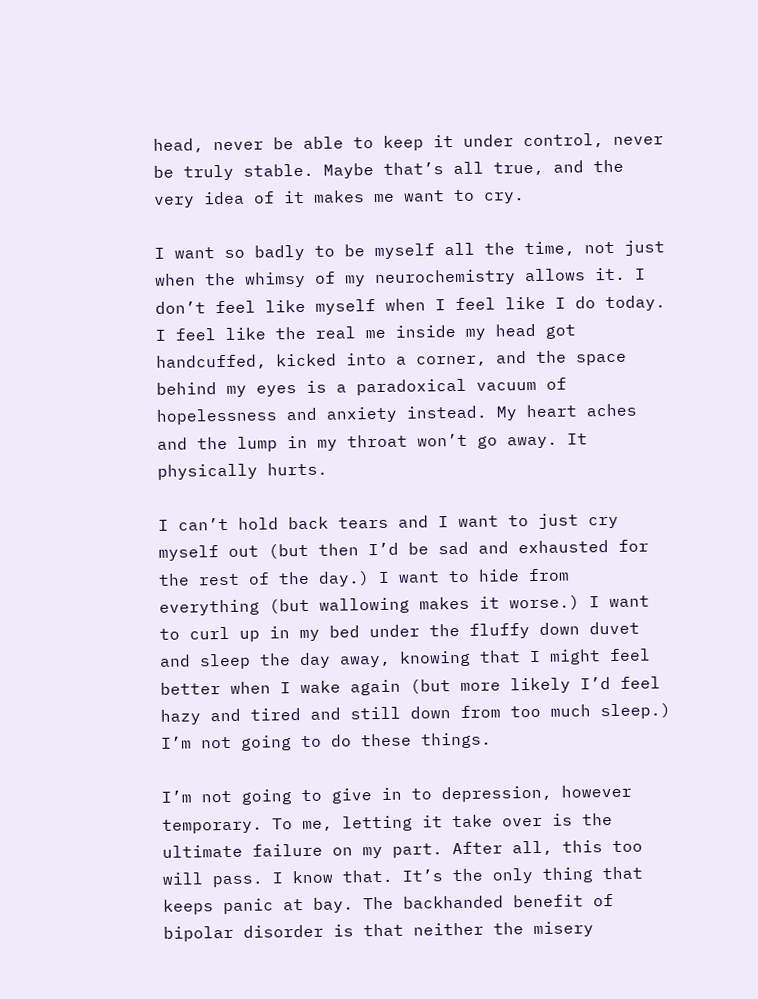head, never be able to keep it under control, never be truly stable. Maybe that’s all true, and the very idea of it makes me want to cry.

I want so badly to be myself all the time, not just when the whimsy of my neurochemistry allows it. I don’t feel like myself when I feel like I do today. I feel like the real me inside my head got handcuffed, kicked into a corner, and the space behind my eyes is a paradoxical vacuum of hopelessness and anxiety instead. My heart aches and the lump in my throat won’t go away. It physically hurts.

I can’t hold back tears and I want to just cry myself out (but then I’d be sad and exhausted for the rest of the day.) I want to hide from everything (but wallowing makes it worse.) I want to curl up in my bed under the fluffy down duvet and sleep the day away, knowing that I might feel better when I wake again (but more likely I’d feel hazy and tired and still down from too much sleep.) I’m not going to do these things.

I’m not going to give in to depression, however temporary. To me, letting it take over is the ultimate failure on my part. After all, this too will pass. I know that. It’s the only thing that keeps panic at bay. The backhanded benefit of bipolar disorder is that neither the misery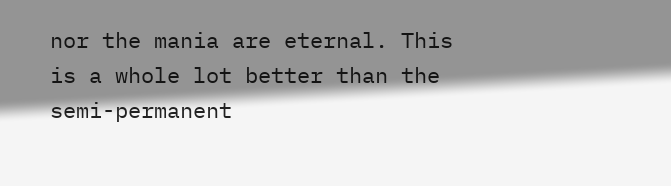nor the mania are eternal. This is a whole lot better than the semi-permanent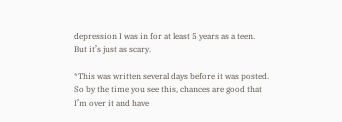depression I was in for at least 5 years as a teen. But it’s just as scary.

*This was written several days before it was posted. So by the time you see this, chances are good that I’m over it and have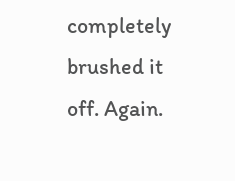completely brushed it off. Again.